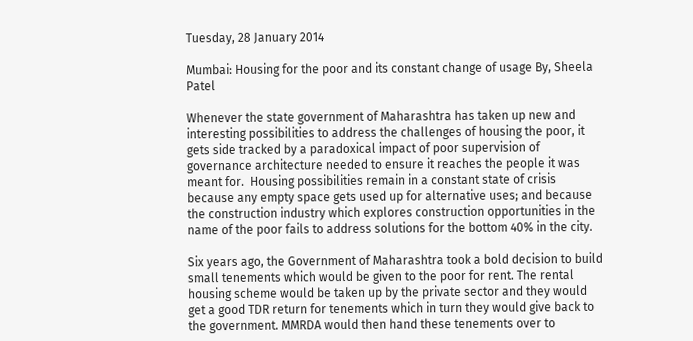Tuesday, 28 January 2014

Mumbai: Housing for the poor and its constant change of usage By, Sheela Patel

Whenever the state government of Maharashtra has taken up new and interesting possibilities to address the challenges of housing the poor, it gets side tracked by a paradoxical impact of poor supervision of governance architecture needed to ensure it reaches the people it was meant for.  Housing possibilities remain in a constant state of crisis because any empty space gets used up for alternative uses; and because the construction industry which explores construction opportunities in the name of the poor fails to address solutions for the bottom 40% in the city.

Six years ago, the Government of Maharashtra took a bold decision to build small tenements which would be given to the poor for rent. The rental housing scheme would be taken up by the private sector and they would get a good TDR return for tenements which in turn they would give back to the government. MMRDA would then hand these tenements over to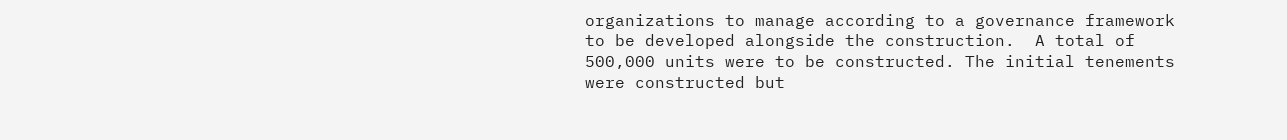organizations to manage according to a governance framework to be developed alongside the construction.  A total of 500,000 units were to be constructed. The initial tenements were constructed but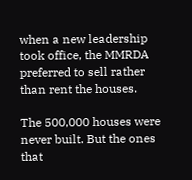when a new leadership took office, the MMRDA preferred to sell rather than rent the houses.

The 500,000 houses were never built. But the ones that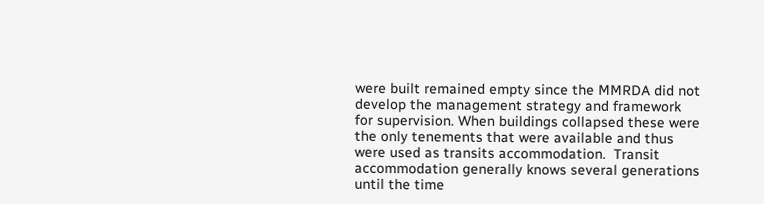were built remained empty since the MMRDA did not develop the management strategy and framework for supervision. When buildings collapsed these were the only tenements that were available and thus were used as transits accommodation.  Transit accommodation generally knows several generations until the time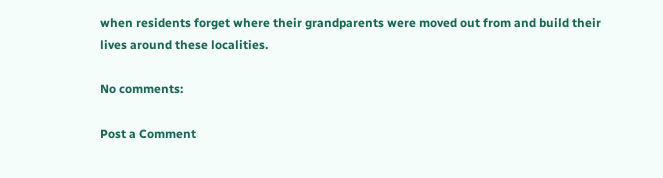when residents forget where their grandparents were moved out from and build their lives around these localities.

No comments:

Post a Comment